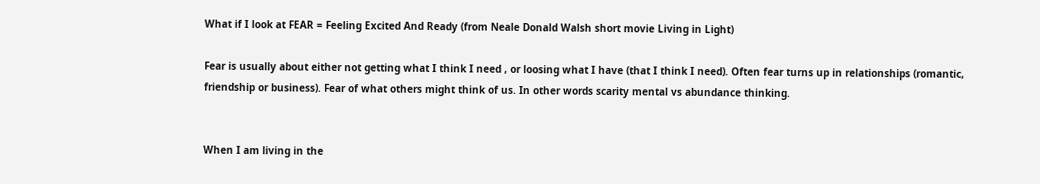What if I look at FEAR = Feeling Excited And Ready (from Neale Donald Walsh short movie Living in Light)

Fear is usually about either not getting what I think I need , or loosing what I have (that I think I need). Often fear turns up in relationships (romantic, friendship or business). Fear of what others might think of us. In other words scarity mental vs abundance thinking.


When I am living in the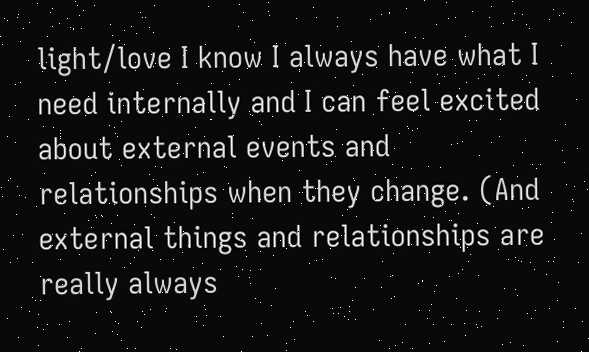light/love I know I always have what I need internally and I can feel excited about external events and relationships when they change. (And external things and relationships are really always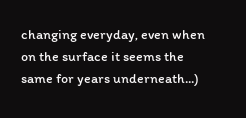changing everyday, even when on the surface it seems the same for years underneath...)